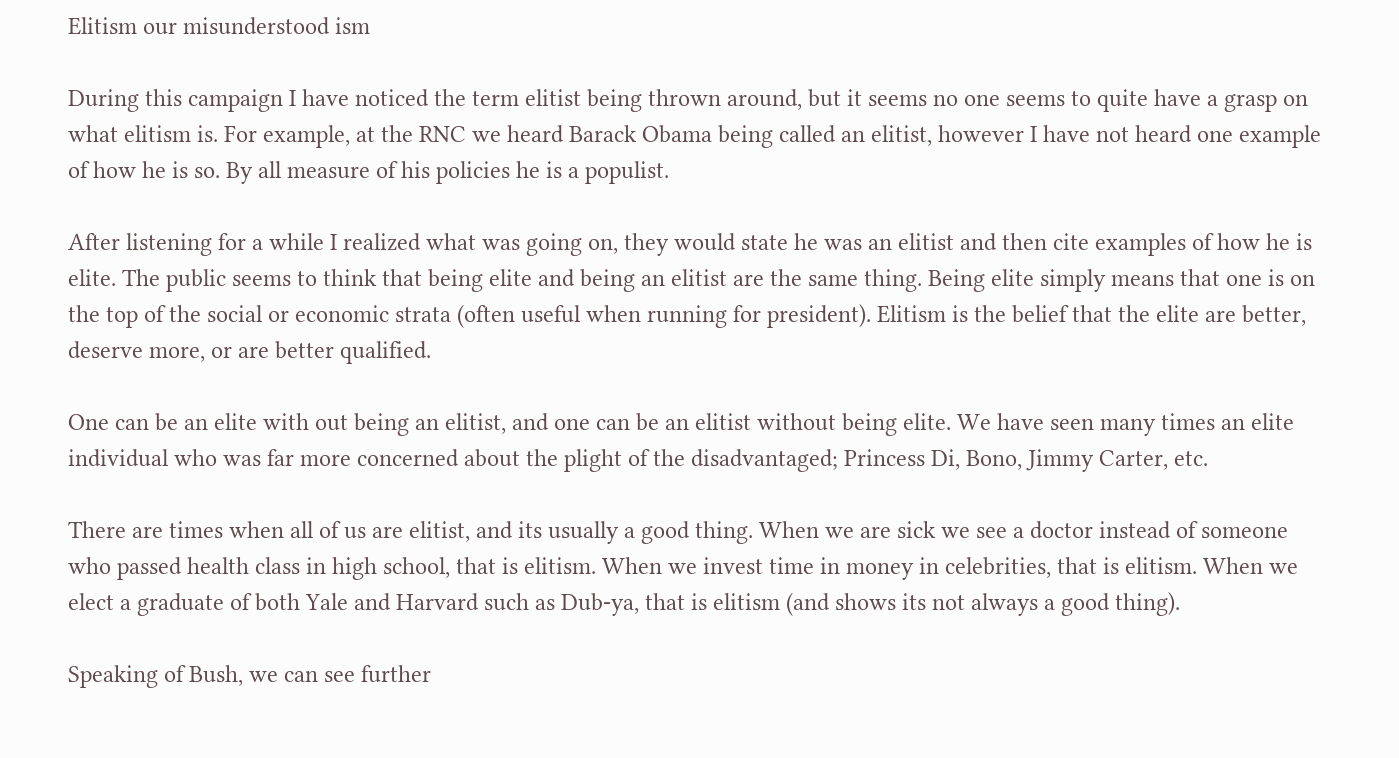Elitism our misunderstood ism

During this campaign I have noticed the term elitist being thrown around, but it seems no one seems to quite have a grasp on what elitism is. For example, at the RNC we heard Barack Obama being called an elitist, however I have not heard one example of how he is so. By all measure of his policies he is a populist.

After listening for a while I realized what was going on, they would state he was an elitist and then cite examples of how he is elite. The public seems to think that being elite and being an elitist are the same thing. Being elite simply means that one is on the top of the social or economic strata (often useful when running for president). Elitism is the belief that the elite are better, deserve more, or are better qualified.

One can be an elite with out being an elitist, and one can be an elitist without being elite. We have seen many times an elite individual who was far more concerned about the plight of the disadvantaged; Princess Di, Bono, Jimmy Carter, etc.

There are times when all of us are elitist, and its usually a good thing. When we are sick we see a doctor instead of someone who passed health class in high school, that is elitism. When we invest time in money in celebrities, that is elitism. When we elect a graduate of both Yale and Harvard such as Dub-ya, that is elitism (and shows its not always a good thing).

Speaking of Bush, we can see further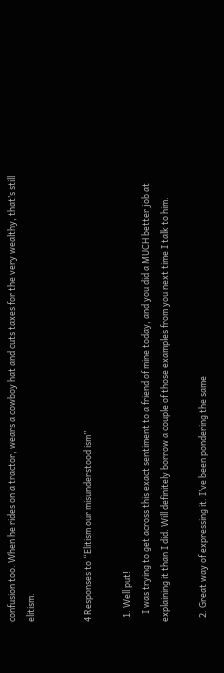confusion too. When he rides on a tractor, wears a cowboy hat and cuts taxes for the very wealthy, that’s still elitism.


4 Responses to “Elitism our misunderstood ism”

  1. Well put!
    I was trying to get across this exact sentiment to a friend of mine today, and you did a MUCH better job at explaining it than I did. Will definitely borrow a couple of those examples from you next time I talk to him.

  2. Great way of expressing it. I’ve been pondering the same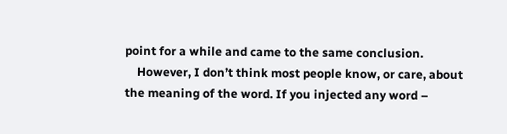point for a while and came to the same conclusion.
    However, I don’t think most people know, or care, about the meaning of the word. If you injected any word –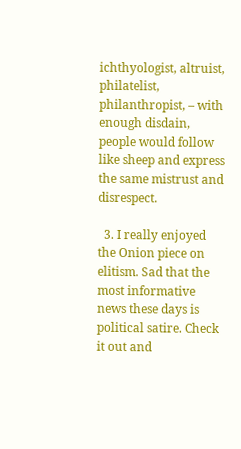ichthyologist, altruist, philatelist, philanthropist, – with enough disdain, people would follow like sheep and express the same mistrust and disrespect.

  3. I really enjoyed the Onion piece on elitism. Sad that the most informative news these days is political satire. Check it out and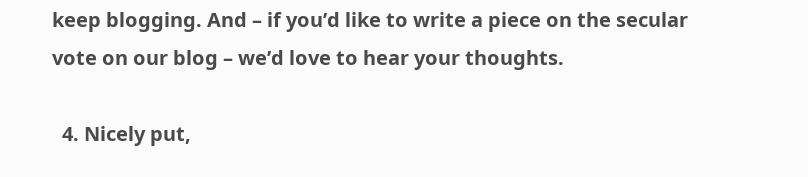keep blogging. And – if you’d like to write a piece on the secular vote on our blog – we’d love to hear your thoughts.

  4. Nicely put,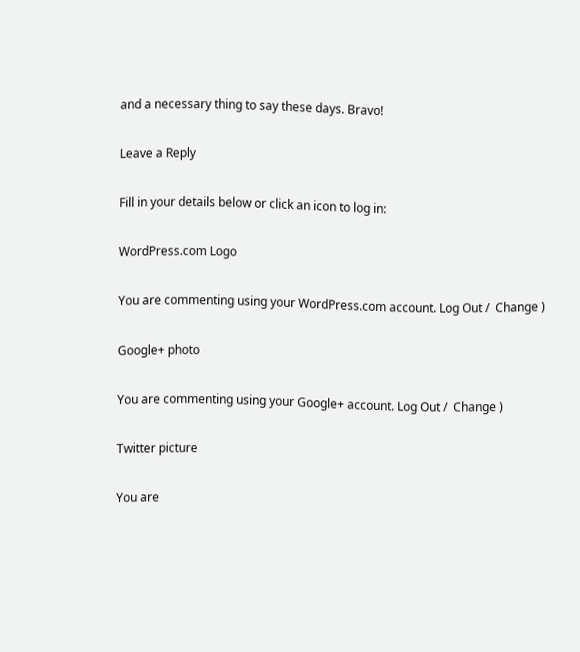and a necessary thing to say these days. Bravo!

Leave a Reply

Fill in your details below or click an icon to log in:

WordPress.com Logo

You are commenting using your WordPress.com account. Log Out /  Change )

Google+ photo

You are commenting using your Google+ account. Log Out /  Change )

Twitter picture

You are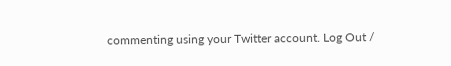commenting using your Twitter account. Log Out /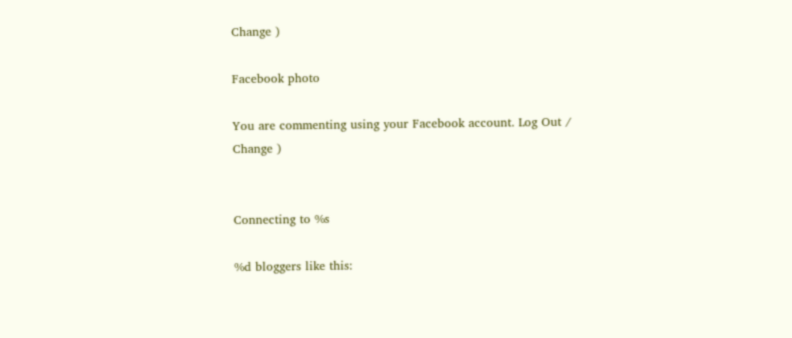Change )

Facebook photo

You are commenting using your Facebook account. Log Out /  Change )


Connecting to %s

%d bloggers like this: